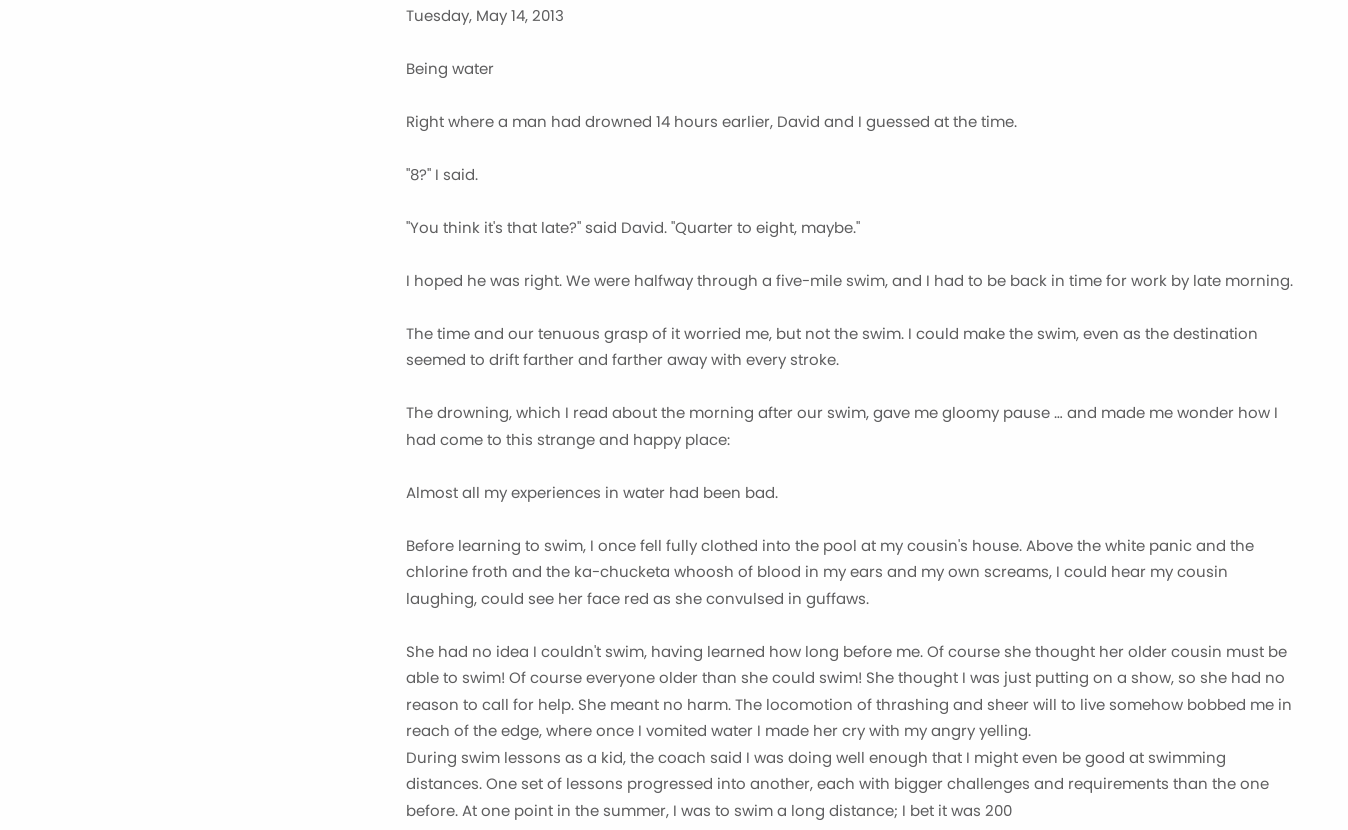Tuesday, May 14, 2013

Being water

Right where a man had drowned 14 hours earlier, David and I guessed at the time.

"8?" I said.

"You think it's that late?" said David. "Quarter to eight, maybe."

I hoped he was right. We were halfway through a five-mile swim, and I had to be back in time for work by late morning.

The time and our tenuous grasp of it worried me, but not the swim. I could make the swim, even as the destination seemed to drift farther and farther away with every stroke.

The drowning, which I read about the morning after our swim, gave me gloomy pause … and made me wonder how I had come to this strange and happy place:

Almost all my experiences in water had been bad.

Before learning to swim, I once fell fully clothed into the pool at my cousin's house. Above the white panic and the chlorine froth and the ka-chucketa whoosh of blood in my ears and my own screams, I could hear my cousin laughing, could see her face red as she convulsed in guffaws.

She had no idea I couldn't swim, having learned how long before me. Of course she thought her older cousin must be able to swim! Of course everyone older than she could swim! She thought I was just putting on a show, so she had no reason to call for help. She meant no harm. The locomotion of thrashing and sheer will to live somehow bobbed me in reach of the edge, where once I vomited water I made her cry with my angry yelling.
During swim lessons as a kid, the coach said I was doing well enough that I might even be good at swimming distances. One set of lessons progressed into another, each with bigger challenges and requirements than the one before. At one point in the summer, I was to swim a long distance; I bet it was 200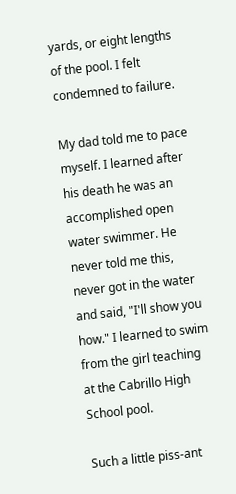yards, or eight lengths of the pool. I felt condemned to failure.

My dad told me to pace myself. I learned after his death he was an accomplished open water swimmer. He never told me this, never got in the water and said, "I'll show you how." I learned to swim from the girl teaching at the Cabrillo High School pool.

Such a little piss-ant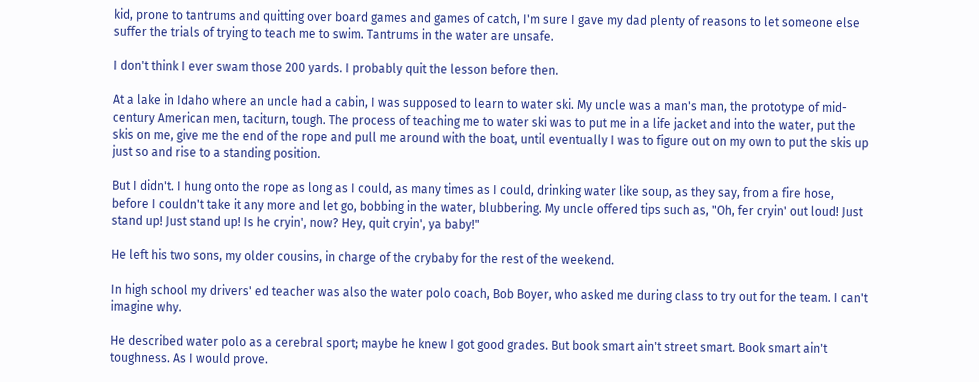kid, prone to tantrums and quitting over board games and games of catch, I'm sure I gave my dad plenty of reasons to let someone else suffer the trials of trying to teach me to swim. Tantrums in the water are unsafe.

I don't think I ever swam those 200 yards. I probably quit the lesson before then.

At a lake in Idaho where an uncle had a cabin, I was supposed to learn to water ski. My uncle was a man's man, the prototype of mid-century American men, taciturn, tough. The process of teaching me to water ski was to put me in a life jacket and into the water, put the skis on me, give me the end of the rope and pull me around with the boat, until eventually I was to figure out on my own to put the skis up just so and rise to a standing position.

But I didn't. I hung onto the rope as long as I could, as many times as I could, drinking water like soup, as they say, from a fire hose, before I couldn't take it any more and let go, bobbing in the water, blubbering. My uncle offered tips such as, "Oh, fer cryin' out loud! Just stand up! Just stand up! Is he cryin', now? Hey, quit cryin', ya baby!"

He left his two sons, my older cousins, in charge of the crybaby for the rest of the weekend.

In high school my drivers' ed teacher was also the water polo coach, Bob Boyer, who asked me during class to try out for the team. I can't imagine why.

He described water polo as a cerebral sport; maybe he knew I got good grades. But book smart ain't street smart. Book smart ain't toughness. As I would prove.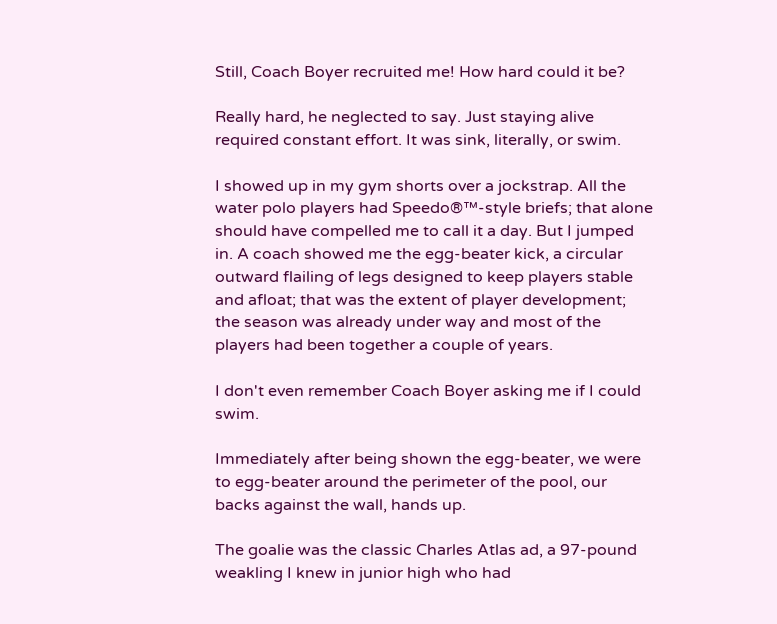Still, Coach Boyer recruited me! How hard could it be?

Really hard, he neglected to say. Just staying alive required constant effort. It was sink, literally, or swim.

I showed up in my gym shorts over a jockstrap. All the water polo players had Speedo®™-style briefs; that alone should have compelled me to call it a day. But I jumped in. A coach showed me the egg-beater kick, a circular outward flailing of legs designed to keep players stable and afloat; that was the extent of player development; the season was already under way and most of the players had been together a couple of years.

I don't even remember Coach Boyer asking me if I could swim.

Immediately after being shown the egg-beater, we were to egg-beater around the perimeter of the pool, our backs against the wall, hands up.

The goalie was the classic Charles Atlas ad, a 97-pound weakling I knew in junior high who had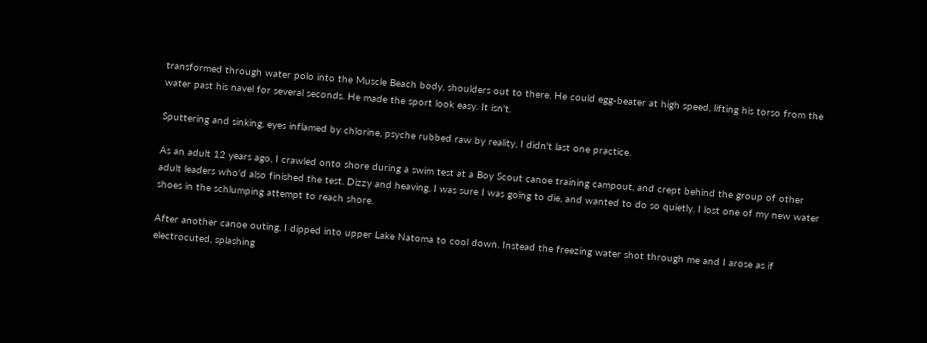transformed through water polo into the Muscle Beach body, shoulders out to there. He could egg-beater at high speed, lifting his torso from the water past his navel for several seconds. He made the sport look easy. It isn't.

Sputtering and sinking, eyes inflamed by chlorine, psyche rubbed raw by reality, I didn't last one practice.

As an adult 12 years ago, I crawled onto shore during a swim test at a Boy Scout canoe training campout, and crept behind the group of other adult leaders who'd also finished the test. Dizzy and heaving, I was sure I was going to die, and wanted to do so quietly. I lost one of my new water shoes in the schlumping attempt to reach shore.

After another canoe outing, I dipped into upper Lake Natoma to cool down. Instead the freezing water shot through me and I arose as if electrocuted, splashing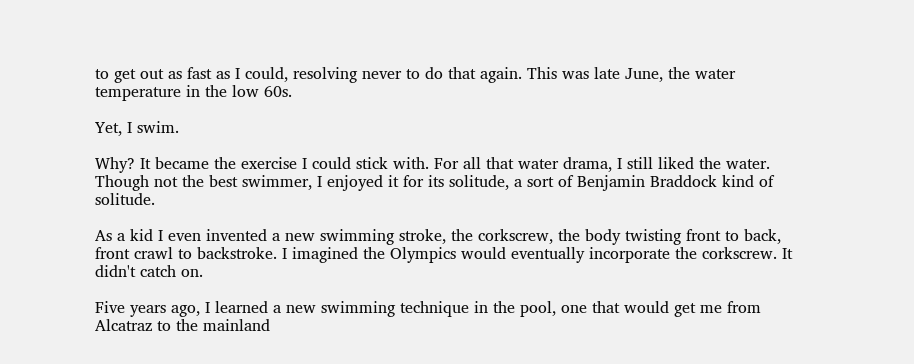to get out as fast as I could, resolving never to do that again. This was late June, the water temperature in the low 60s.

Yet, I swim.

Why? It became the exercise I could stick with. For all that water drama, I still liked the water. Though not the best swimmer, I enjoyed it for its solitude, a sort of Benjamin Braddock kind of solitude.

As a kid I even invented a new swimming stroke, the corkscrew, the body twisting front to back, front crawl to backstroke. I imagined the Olympics would eventually incorporate the corkscrew. It didn't catch on.

Five years ago, I learned a new swimming technique in the pool, one that would get me from Alcatraz to the mainland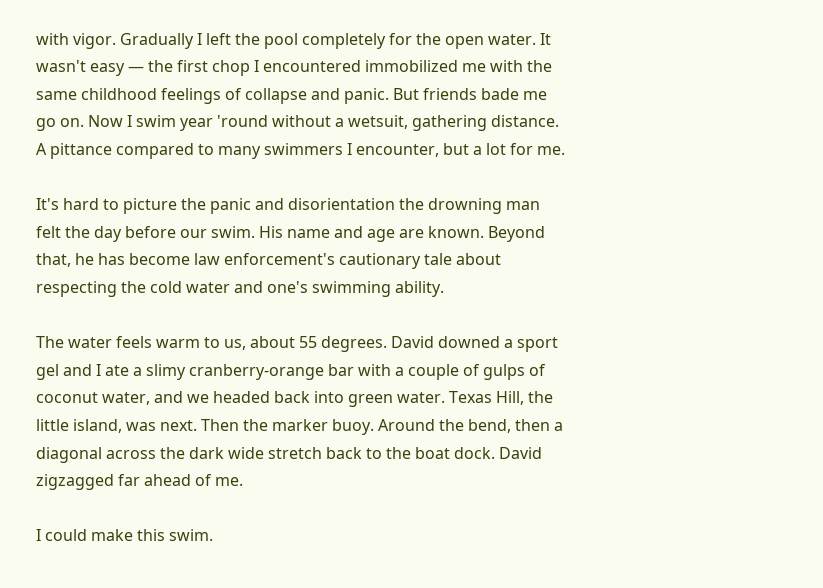with vigor. Gradually I left the pool completely for the open water. It wasn't easy — the first chop I encountered immobilized me with the same childhood feelings of collapse and panic. But friends bade me go on. Now I swim year 'round without a wetsuit, gathering distance. A pittance compared to many swimmers I encounter, but a lot for me.

It's hard to picture the panic and disorientation the drowning man felt the day before our swim. His name and age are known. Beyond that, he has become law enforcement's cautionary tale about respecting the cold water and one's swimming ability.

The water feels warm to us, about 55 degrees. David downed a sport gel and I ate a slimy cranberry-orange bar with a couple of gulps of coconut water, and we headed back into green water. Texas Hill, the little island, was next. Then the marker buoy. Around the bend, then a diagonal across the dark wide stretch back to the boat dock. David zigzagged far ahead of me.

I could make this swim.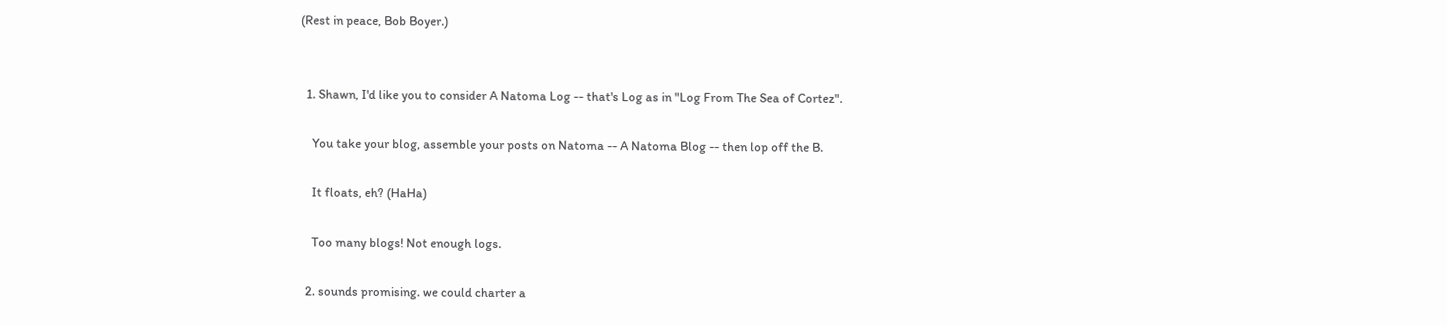(Rest in peace, Bob Boyer.)


  1. Shawn, I'd like you to consider A Natoma Log -- that's Log as in "Log From The Sea of Cortez".

    You take your blog, assemble your posts on Natoma -- A Natoma Blog -- then lop off the B.

    It floats, eh? (HaHa)

    Too many blogs! Not enough logs.

  2. sounds promising. we could charter a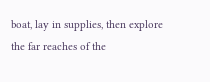boat, lay in supplies, then explore the far reaches of the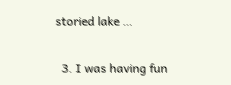storied lake …

  3. I was having fun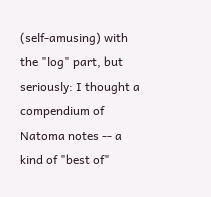(self-amusing) with the "log" part, but seriously: I thought a compendium of Natoma notes -- a kind of "best of"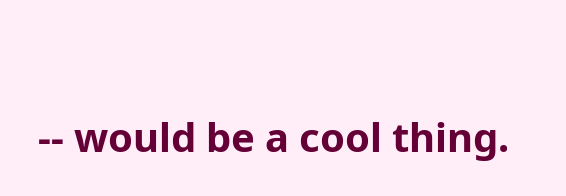-- would be a cool thing.